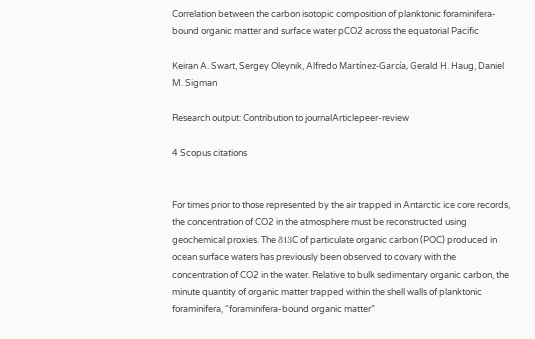Correlation between the carbon isotopic composition of planktonic foraminifera-bound organic matter and surface water pCO2 across the equatorial Pacific

Keiran A. Swart, Sergey Oleynik, Alfredo Martínez-García, Gerald H. Haug, Daniel M. Sigman

Research output: Contribution to journalArticlepeer-review

4 Scopus citations


For times prior to those represented by the air trapped in Antarctic ice core records, the concentration of CO2 in the atmosphere must be reconstructed using geochemical proxies. The δ13C of particulate organic carbon (POC) produced in ocean surface waters has previously been observed to covary with the concentration of CO2 in the water. Relative to bulk sedimentary organic carbon, the minute quantity of organic matter trapped within the shell walls of planktonic foraminifera, “foraminifera-bound organic matter”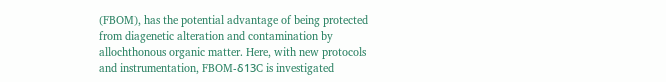(FBOM), has the potential advantage of being protected from diagenetic alteration and contamination by allochthonous organic matter. Here, with new protocols and instrumentation, FBOM-δ13C is investigated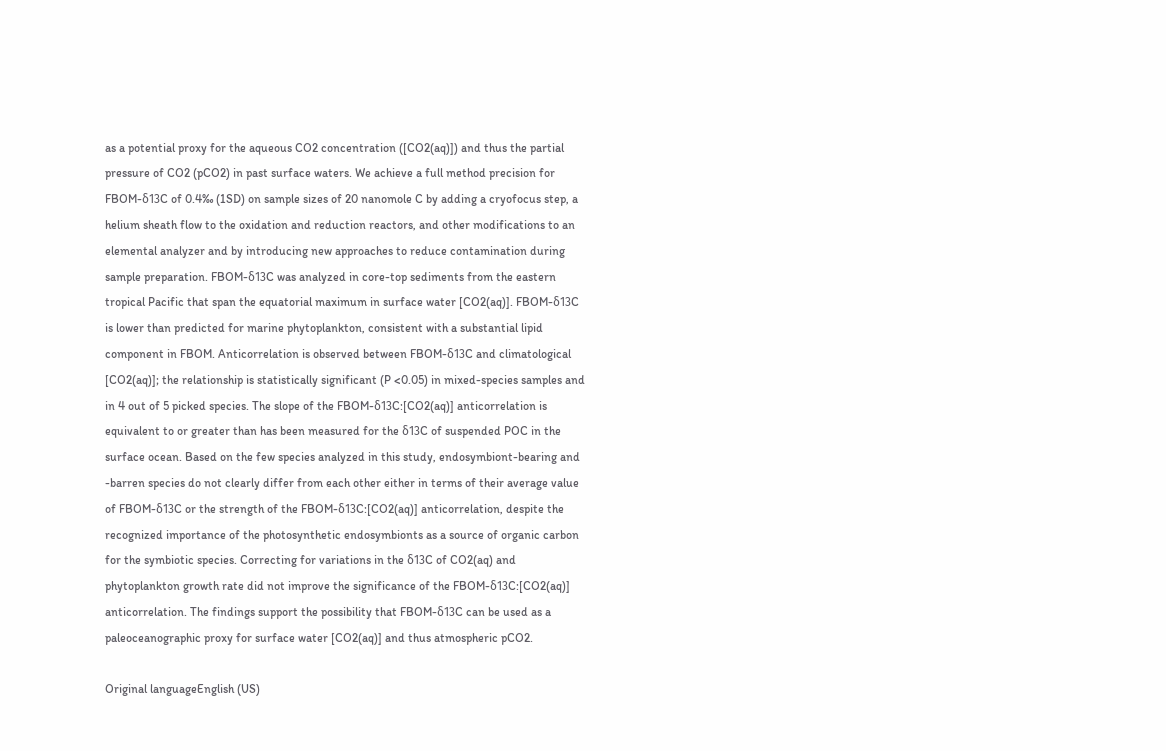as a potential proxy for the aqueous CO2 concentration ([CO2(aq)]) and thus the partial pressure of CO2 (pCO2) in past surface waters. We achieve a full method precision for FBOM-δ13C of 0.4‰ (1SD) on sample sizes of 20 nanomole C by adding a cryofocus step, a helium sheath flow to the oxidation and reduction reactors, and other modifications to an elemental analyzer and by introducing new approaches to reduce contamination during sample preparation. FBOM-δ13C was analyzed in core-top sediments from the eastern tropical Pacific that span the equatorial maximum in surface water [CO2(aq)]. FBOM-δ13C is lower than predicted for marine phytoplankton, consistent with a substantial lipid component in FBOM. Anticorrelation is observed between FBOM-δ13C and climatological [CO2(aq)]; the relationship is statistically significant (P <0.05) in mixed-species samples and in 4 out of 5 picked species. The slope of the FBOM-δ13C:[CO2(aq)] anticorrelation is equivalent to or greater than has been measured for the δ13C of suspended POC in the surface ocean. Based on the few species analyzed in this study, endosymbiont-bearing and -barren species do not clearly differ from each other either in terms of their average value of FBOM-δ13C or the strength of the FBOM-δ13C:[CO2(aq)] anticorrelation, despite the recognized importance of the photosynthetic endosymbionts as a source of organic carbon for the symbiotic species. Correcting for variations in the δ13C of CO2(aq) and phytoplankton growth rate did not improve the significance of the FBOM-δ13C:[CO2(aq)] anticorrelation. The findings support the possibility that FBOM-δ13C can be used as a paleoceanographic proxy for surface water [CO2(aq)] and thus atmospheric pCO2.

Original languageEnglish (US)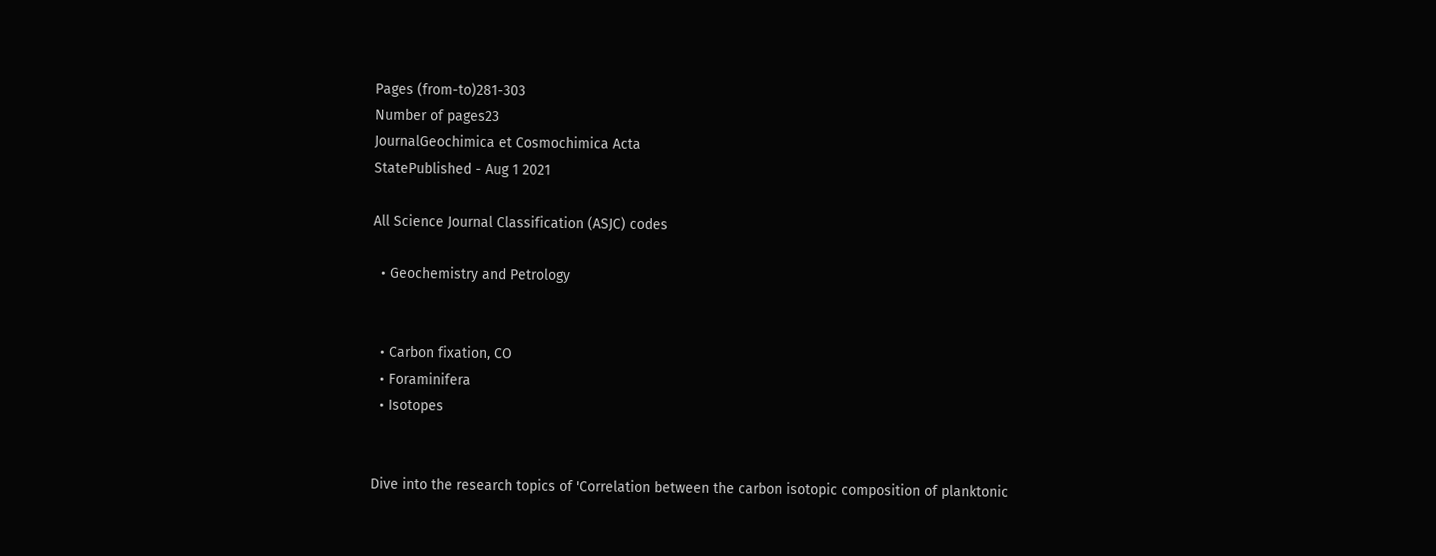Pages (from-to)281-303
Number of pages23
JournalGeochimica et Cosmochimica Acta
StatePublished - Aug 1 2021

All Science Journal Classification (ASJC) codes

  • Geochemistry and Petrology


  • Carbon fixation, CO
  • Foraminifera
  • Isotopes


Dive into the research topics of 'Correlation between the carbon isotopic composition of planktonic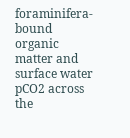foraminifera-bound organic matter and surface water pCO2 across the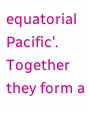equatorial Pacific'. Together they form a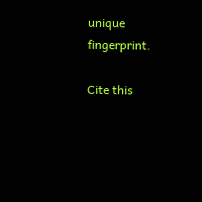unique fingerprint.

Cite this